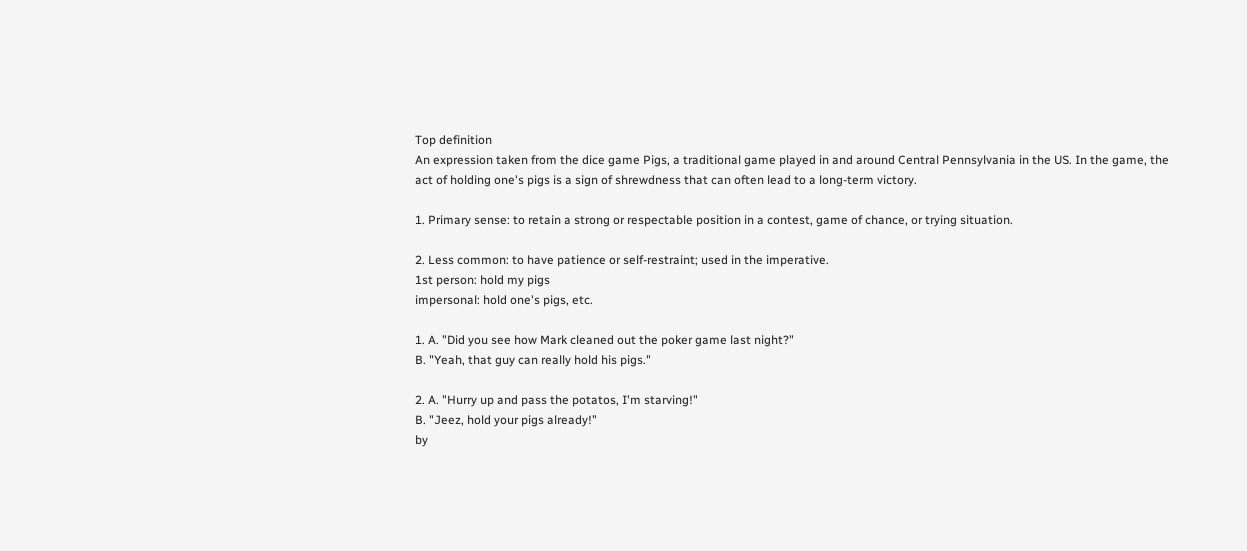Top definition
An expression taken from the dice game Pigs, a traditional game played in and around Central Pennsylvania in the US. In the game, the act of holding one's pigs is a sign of shrewdness that can often lead to a long-term victory.

1. Primary sense: to retain a strong or respectable position in a contest, game of chance, or trying situation.

2. Less common: to have patience or self-restraint; used in the imperative.
1st person: hold my pigs
impersonal: hold one's pigs, etc.

1. A. "Did you see how Mark cleaned out the poker game last night?"
B. "Yeah, that guy can really hold his pigs."

2. A. "Hurry up and pass the potatos, I'm starving!"
B. "Jeez, hold your pigs already!"
by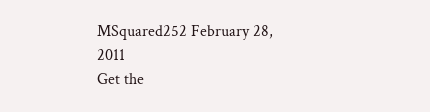MSquared252 February 28, 2011
Get the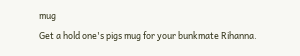mug
Get a hold one's pigs mug for your bunkmate Rihanna.